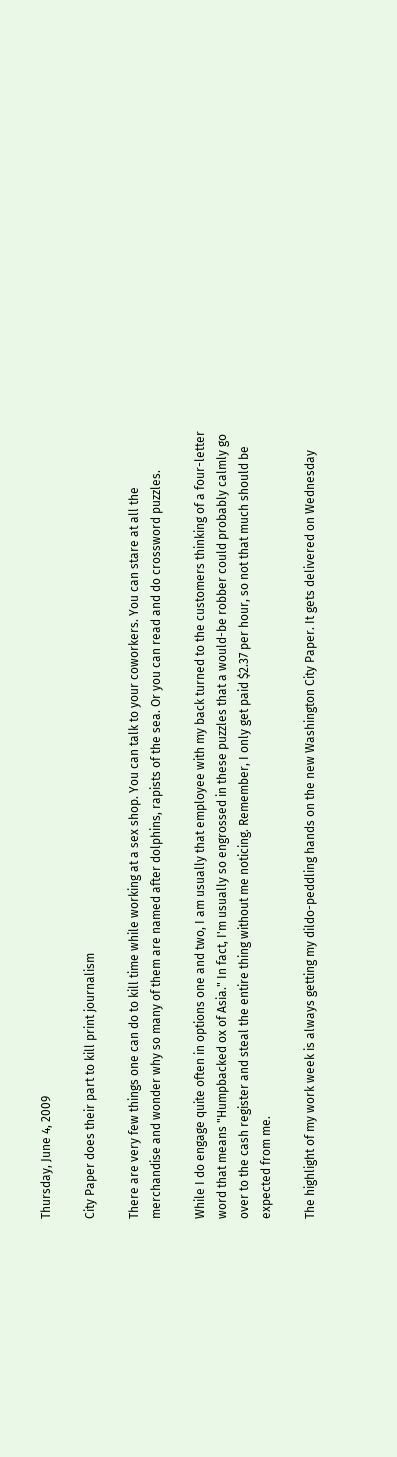Thursday, June 4, 2009

City Paper does their part to kill print journalism

There are very few things one can do to kill time while working at a sex shop. You can talk to your coworkers. You can stare at all the merchandise and wonder why so many of them are named after dolphins, rapists of the sea. Or you can read and do crossword puzzles.

While I do engage quite often in options one and two, I am usually that employee with my back turned to the customers thinking of a four-letter word that means "Humpbacked ox of Asia." In fact, I'm usually so engrossed in these puzzles that a would-be robber could probably calmly go over to the cash register and steal the entire thing without me noticing. Remember, I only get paid $2.37 per hour, so not that much should be expected from me.

The highlight of my work week is always getting my dildo-peddling hands on the new Washington City Paper. It gets delivered on Wednesday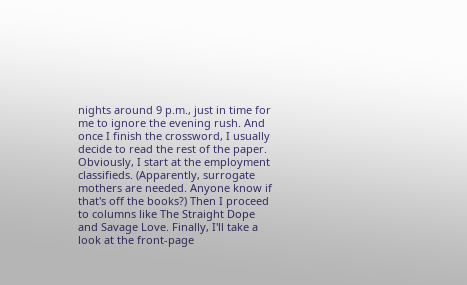nights around 9 p.m., just in time for me to ignore the evening rush. And once I finish the crossword, I usually decide to read the rest of the paper. Obviously, I start at the employment classifieds. (Apparently, surrogate mothers are needed. Anyone know if that's off the books?) Then I proceed to columns like The Straight Dope and Savage Love. Finally, I'll take a look at the front-page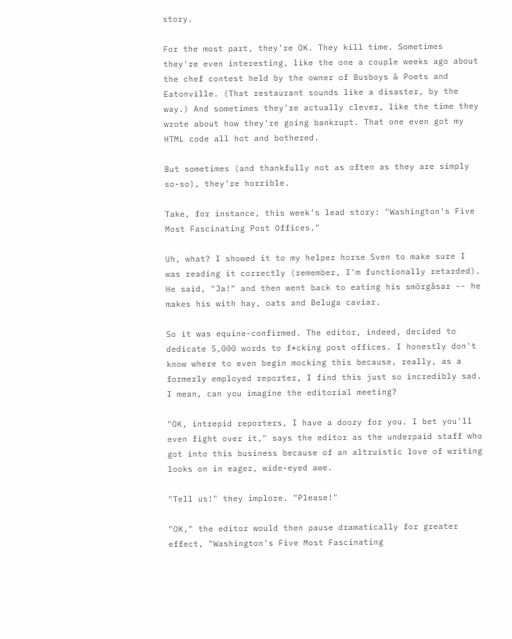story.

For the most part, they're OK. They kill time. Sometimes they're even interesting, like the one a couple weeks ago about the chef contest held by the owner of Busboys & Poets and Eatonville. (That restaurant sounds like a disaster, by the way.) And sometimes they're actually clever, like the time they wrote about how they're going bankrupt. That one even got my HTML code all hot and bothered.

But sometimes (and thankfully not as often as they are simply so-so), they're horrible.

Take, for instance, this week's lead story: "Washington's Five Most Fascinating Post Offices."

Uh, what? I showed it to my helper horse Sven to make sure I was reading it correctly (remember, I'm functionally retarded). He said, "Ja!" and then went back to eating his smörgåsar -- he makes his with hay, oats and Beluga caviar.

So it was equine-confirmed. The editor, indeed, decided to dedicate 5,000 words to f*cking post offices. I honestly don't know where to even begin mocking this because, really, as a formerly employed reporter, I find this just so incredibly sad. I mean, can you imagine the editorial meeting?

"OK, intrepid reporters, I have a doozy for you. I bet you'll even fight over it," says the editor as the underpaid staff who got into this business because of an altruistic love of writing looks on in eager, wide-eyed awe.

"Tell us!" they implore. "Please!"

"OK," the editor would then pause dramatically for greater effect, "Washington's Five Most Fascinating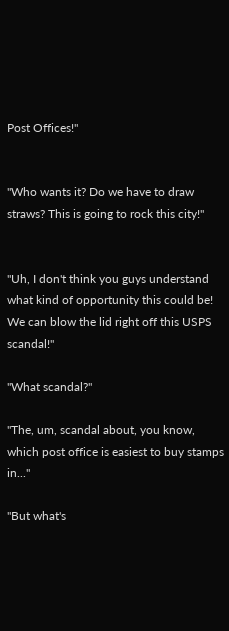Post Offices!"


"Who wants it? Do we have to draw straws? This is going to rock this city!"


"Uh, I don't think you guys understand what kind of opportunity this could be! We can blow the lid right off this USPS scandal!"

"What scandal?"

"The, um, scandal about, you know, which post office is easiest to buy stamps in..."

"But what's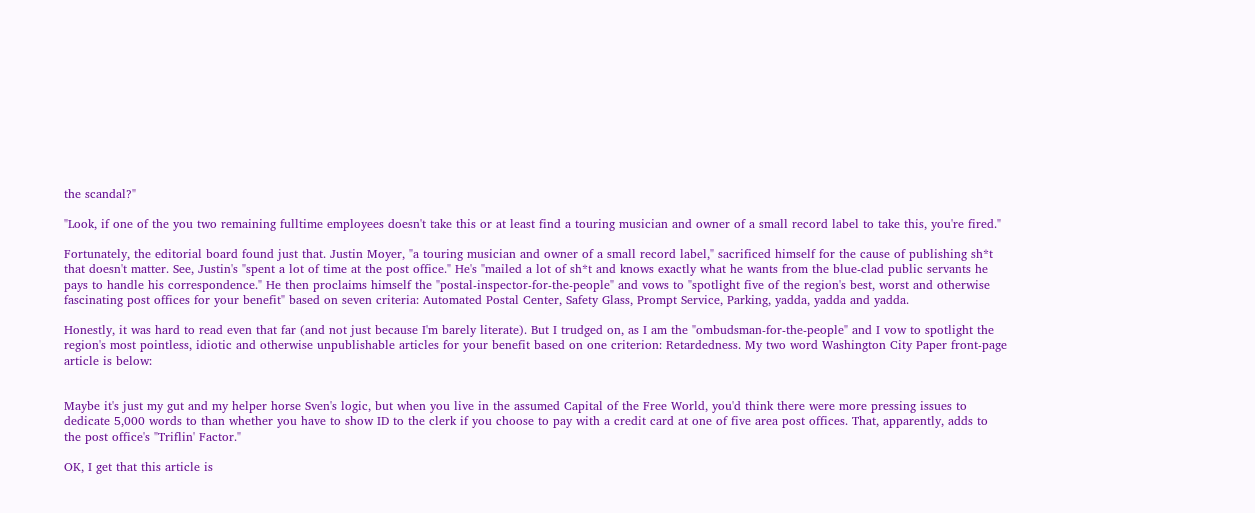the scandal?"

"Look, if one of the you two remaining fulltime employees doesn't take this or at least find a touring musician and owner of a small record label to take this, you're fired."

Fortunately, the editorial board found just that. Justin Moyer, "a touring musician and owner of a small record label," sacrificed himself for the cause of publishing sh*t that doesn't matter. See, Justin's "spent a lot of time at the post office." He's "mailed a lot of sh*t and knows exactly what he wants from the blue-clad public servants he pays to handle his correspondence." He then proclaims himself the "postal-inspector-for-the-people" and vows to "spotlight five of the region's best, worst and otherwise fascinating post offices for your benefit" based on seven criteria: Automated Postal Center, Safety Glass, Prompt Service, Parking, yadda, yadda and yadda.

Honestly, it was hard to read even that far (and not just because I'm barely literate). But I trudged on, as I am the "ombudsman-for-the-people" and I vow to spotlight the region's most pointless, idiotic and otherwise unpublishable articles for your benefit based on one criterion: Retardedness. My two word Washington City Paper front-page article is below:


Maybe it's just my gut and my helper horse Sven's logic, but when you live in the assumed Capital of the Free World, you'd think there were more pressing issues to dedicate 5,000 words to than whether you have to show ID to the clerk if you choose to pay with a credit card at one of five area post offices. That, apparently, adds to the post office's "Triflin' Factor."

OK, I get that this article is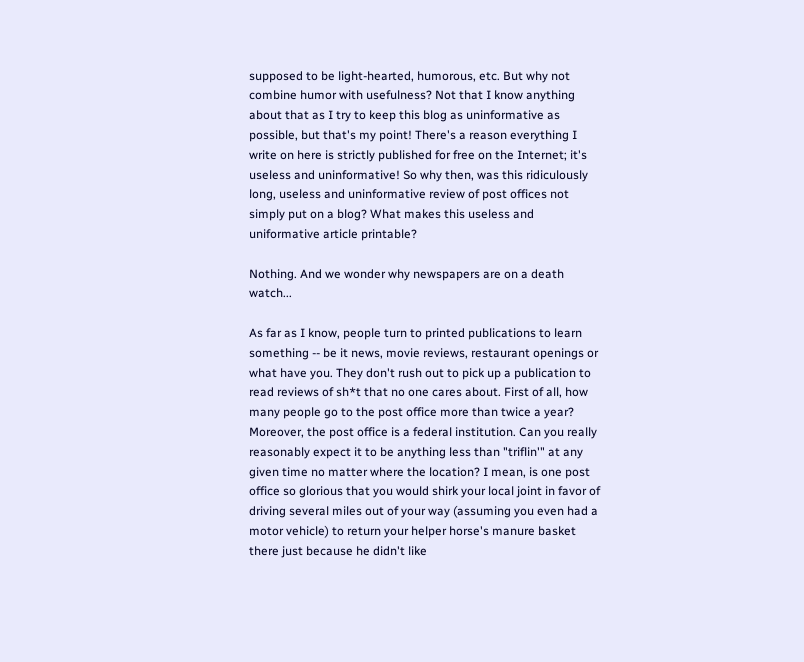supposed to be light-hearted, humorous, etc. But why not combine humor with usefulness? Not that I know anything about that as I try to keep this blog as uninformative as possible, but that's my point! There's a reason everything I write on here is strictly published for free on the Internet; it's useless and uninformative! So why then, was this ridiculously long, useless and uninformative review of post offices not simply put on a blog? What makes this useless and uniformative article printable?

Nothing. And we wonder why newspapers are on a death watch...

As far as I know, people turn to printed publications to learn something -- be it news, movie reviews, restaurant openings or what have you. They don't rush out to pick up a publication to read reviews of sh*t that no one cares about. First of all, how many people go to the post office more than twice a year? Moreover, the post office is a federal institution. Can you really reasonably expect it to be anything less than "triflin'" at any given time no matter where the location? I mean, is one post office so glorious that you would shirk your local joint in favor of driving several miles out of your way (assuming you even had a motor vehicle) to return your helper horse's manure basket there just because he didn't like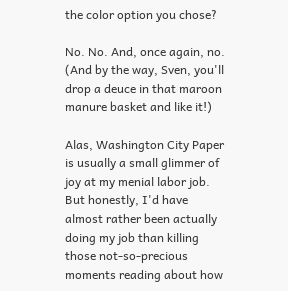the color option you chose?

No. No. And, once again, no. (And by the way, Sven, you'll drop a deuce in that maroon manure basket and like it!)

Alas, Washington City Paper is usually a small glimmer of joy at my menial labor job. But honestly, I'd have almost rather been actually doing my job than killing those not-so-precious moments reading about how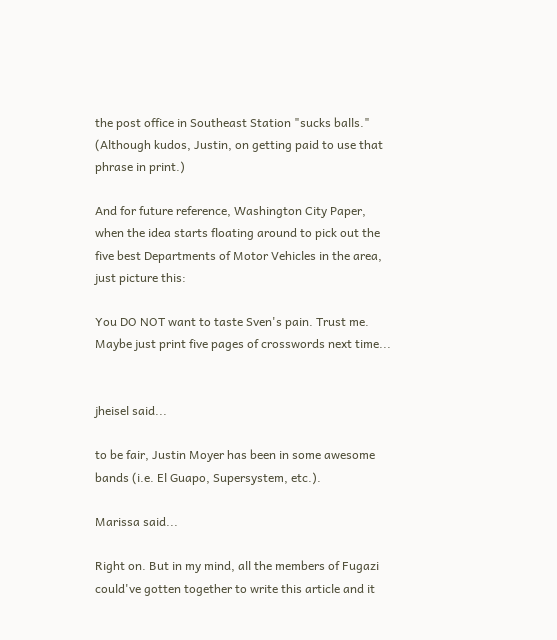the post office in Southeast Station "sucks balls." (Although kudos, Justin, on getting paid to use that phrase in print.)

And for future reference, Washington City Paper, when the idea starts floating around to pick out the five best Departments of Motor Vehicles in the area, just picture this:

You DO NOT want to taste Sven's pain. Trust me. Maybe just print five pages of crosswords next time...


jheisel said...

to be fair, Justin Moyer has been in some awesome bands (i.e. El Guapo, Supersystem, etc.).

Marissa said...

Right on. But in my mind, all the members of Fugazi could've gotten together to write this article and it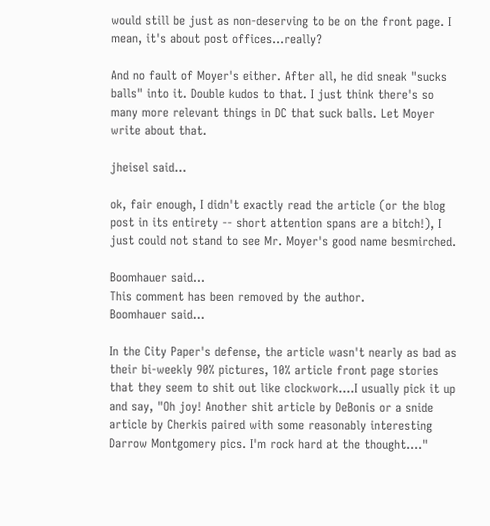would still be just as non-deserving to be on the front page. I mean, it's about post offices...really?

And no fault of Moyer's either. After all, he did sneak "sucks balls" into it. Double kudos to that. I just think there's so many more relevant things in DC that suck balls. Let Moyer write about that.

jheisel said...

ok, fair enough, I didn't exactly read the article (or the blog post in its entirety -- short attention spans are a bitch!), I just could not stand to see Mr. Moyer's good name besmirched.

Boomhauer said...
This comment has been removed by the author.
Boomhauer said...

In the City Paper's defense, the article wasn't nearly as bad as their bi-weekly 90% pictures, 10% article front page stories that they seem to shit out like clockwork....I usually pick it up and say, "Oh joy! Another shit article by DeBonis or a snide article by Cherkis paired with some reasonably interesting Darrow Montgomery pics. I'm rock hard at the thought...."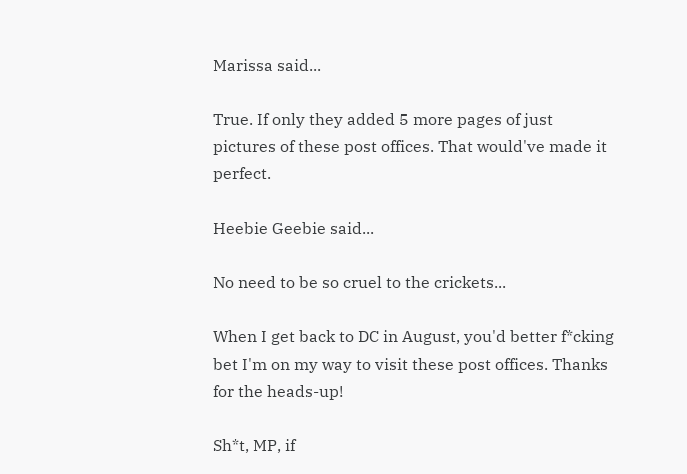Marissa said...

True. If only they added 5 more pages of just pictures of these post offices. That would've made it perfect.

Heebie Geebie said...

No need to be so cruel to the crickets...

When I get back to DC in August, you'd better f*cking bet I'm on my way to visit these post offices. Thanks for the heads-up!

Sh*t, MP, if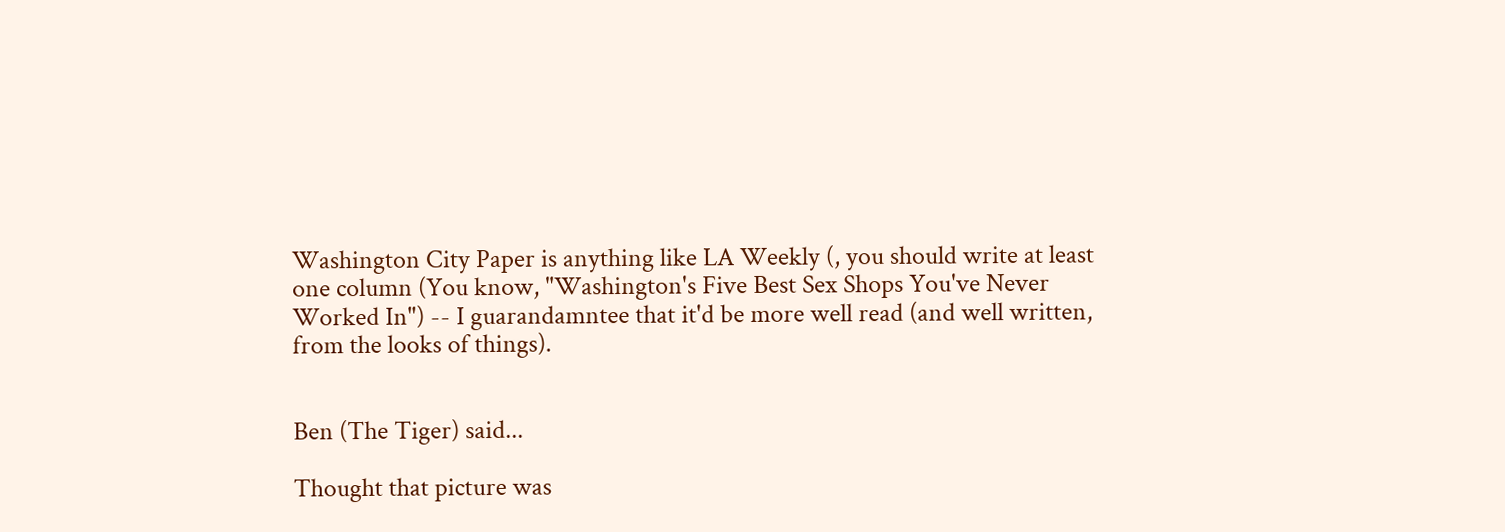Washington City Paper is anything like LA Weekly (, you should write at least one column (You know, "Washington's Five Best Sex Shops You've Never Worked In") -- I guarandamntee that it'd be more well read (and well written, from the looks of things).


Ben (The Tiger) said...

Thought that picture was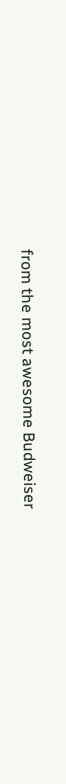from the most awesome Budweiser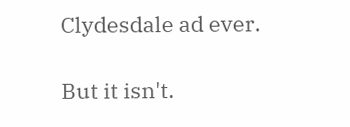Clydesdale ad ever.

But it isn't.